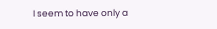I seem to have only a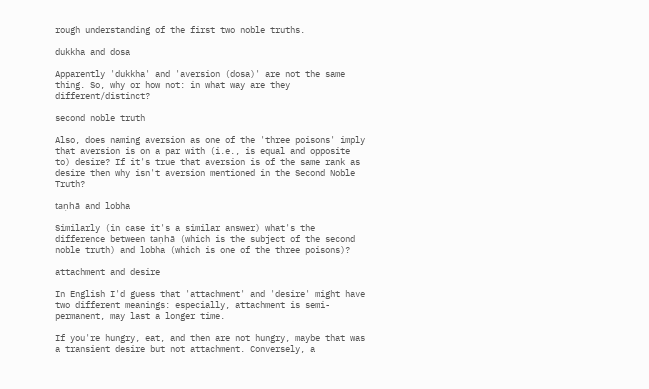rough understanding of the first two noble truths.

dukkha and dosa

Apparently 'dukkha' and 'aversion (dosa)' are not the same thing. So, why or how not: in what way are they different/distinct?

second noble truth

Also, does naming aversion as one of the 'three poisons' imply that aversion is on a par with (i.e., is equal and opposite to) desire? If it's true that aversion is of the same rank as desire then why isn't aversion mentioned in the Second Noble Truth?

taṇhā and lobha

Similarly (in case it's a similar answer) what's the difference between taṇhā (which is the subject of the second noble truth) and lobha (which is one of the three poisons)?

attachment and desire

In English I'd guess that 'attachment' and 'desire' might have two different meanings: especially, attachment is semi-permanent, may last a longer time.

If you're hungry, eat, and then are not hungry, maybe that was a transient desire but not attachment. Conversely, a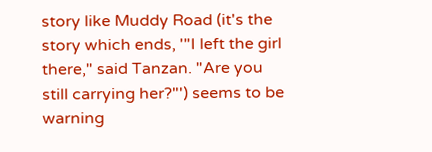story like Muddy Road (it's the story which ends, '"I left the girl there," said Tanzan. "Are you still carrying her?"') seems to be warning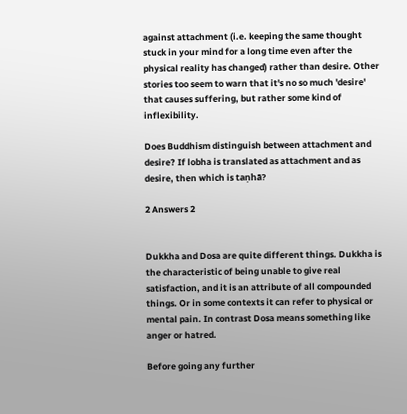against attachment (i.e. keeping the same thought stuck in your mind for a long time even after the physical reality has changed) rather than desire. Other stories too seem to warn that it's no so much 'desire' that causes suffering, but rather some kind of inflexibility.

Does Buddhism distinguish between attachment and desire? If lobha is translated as attachment and as desire, then which is taṇhā?

2 Answers 2


Dukkha and Dosa are quite different things. Dukkha is the characteristic of being unable to give real satisfaction, and it is an attribute of all compounded things. Or in some contexts it can refer to physical or mental pain. In contrast Dosa means something like anger or hatred.

Before going any further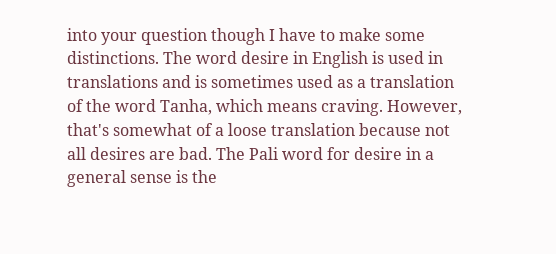into your question though I have to make some distinctions. The word desire in English is used in translations and is sometimes used as a translation of the word Tanha, which means craving. However, that's somewhat of a loose translation because not all desires are bad. The Pali word for desire in a general sense is the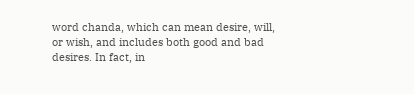word chanda, which can mean desire, will, or wish, and includes both good and bad desires. In fact, in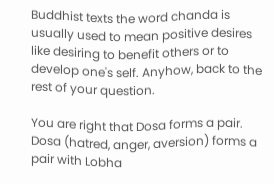Buddhist texts the word chanda is usually used to mean positive desires like desiring to benefit others or to develop one's self. Anyhow, back to the rest of your question.

You are right that Dosa forms a pair. Dosa (hatred, anger, aversion) forms a pair with Lobha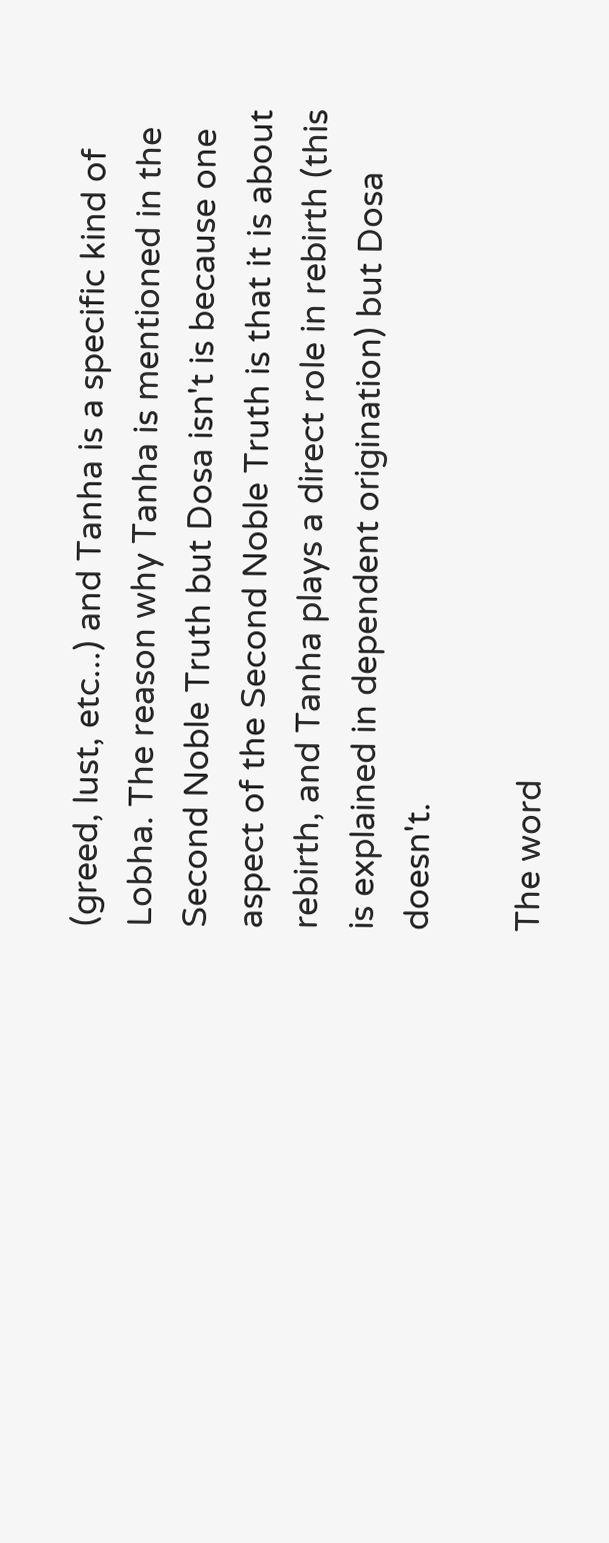(greed, lust, etc...) and Tanha is a specific kind of Lobha. The reason why Tanha is mentioned in the Second Noble Truth but Dosa isn't is because one aspect of the Second Noble Truth is that it is about rebirth, and Tanha plays a direct role in rebirth (this is explained in dependent origination) but Dosa doesn't.

The word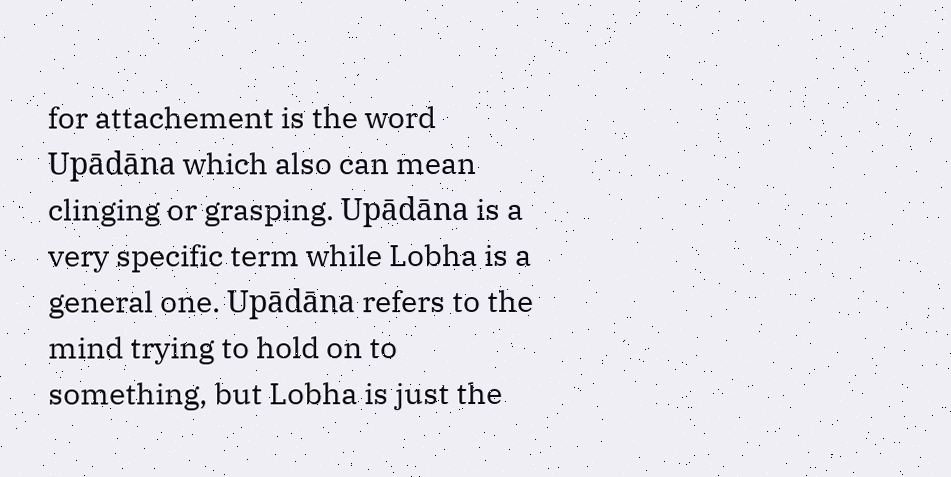for attachement is the word Upādāna which also can mean clinging or grasping. Upādāna is a very specific term while Lobha is a general one. Upādāna refers to the mind trying to hold on to something, but Lobha is just the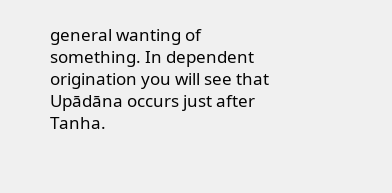general wanting of something. In dependent origination you will see that Upādāna occurs just after Tanha.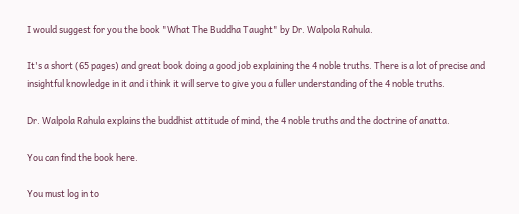I would suggest for you the book "What The Buddha Taught" by Dr. Walpola Rahula.

It's a short (65 pages) and great book doing a good job explaining the 4 noble truths. There is a lot of precise and insightful knowledge in it and i think it will serve to give you a fuller understanding of the 4 noble truths.

Dr. Walpola Rahula explains the buddhist attitude of mind, the 4 noble truths and the doctrine of anatta.

You can find the book here.

You must log in to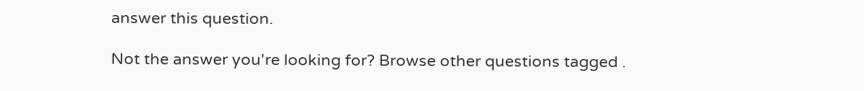answer this question.

Not the answer you're looking for? Browse other questions tagged .